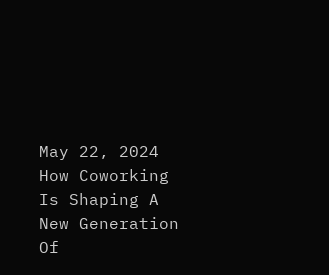May 22, 2024
How Coworking Is Shaping A New Generation Of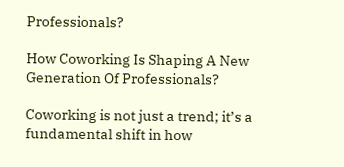Professionals?

How Coworking Is Shaping A New Generation Of Professionals?

Coworking is not just a trend; it’s a fundamental shift in how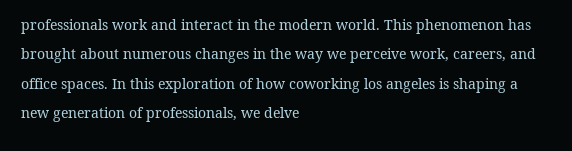professionals work and interact in the modern world. This phenomenon has brought about numerous changes in the way we perceive work, careers, and office spaces. In this exploration of how coworking los angeles is shaping a new generation of professionals, we delve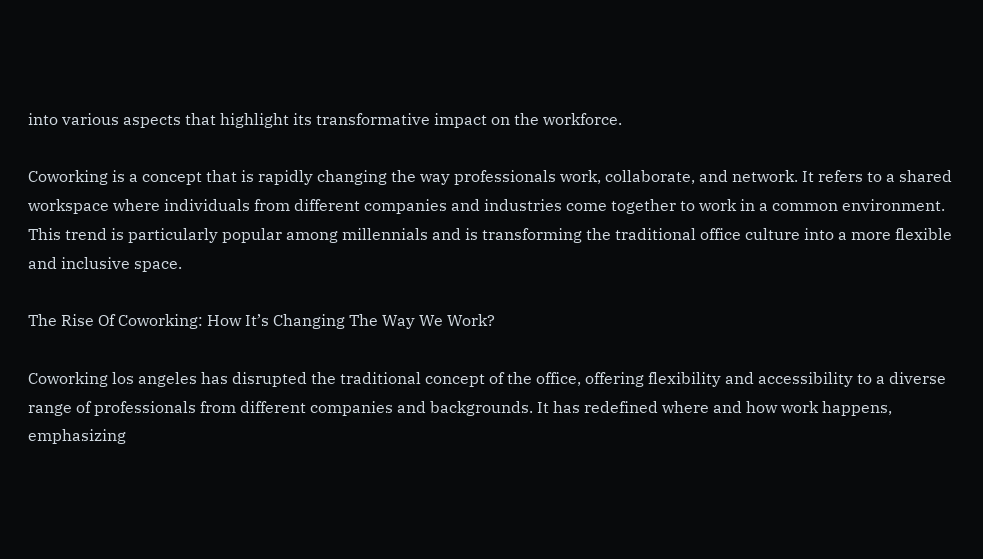into various aspects that highlight its transformative impact on the workforce.

Coworking is a concept that is rapidly changing the way professionals work, collaborate, and network. It refers to a shared workspace where individuals from different companies and industries come together to work in a common environment. This trend is particularly popular among millennials and is transforming the traditional office culture into a more flexible and inclusive space.

The Rise Of Coworking: How It’s Changing The Way We Work?

Coworking los angeles has disrupted the traditional concept of the office, offering flexibility and accessibility to a diverse range of professionals from different companies and backgrounds. It has redefined where and how work happens, emphasizing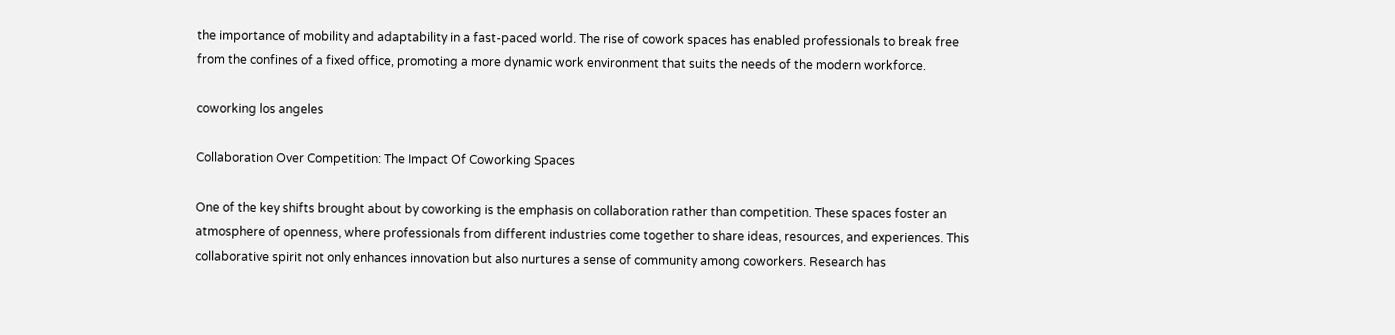the importance of mobility and adaptability in a fast-paced world. The rise of cowork spaces has enabled professionals to break free from the confines of a fixed office, promoting a more dynamic work environment that suits the needs of the modern workforce.

coworking los angeles

Collaboration Over Competition: The Impact Of Coworking Spaces

One of the key shifts brought about by coworking is the emphasis on collaboration rather than competition. These spaces foster an atmosphere of openness, where professionals from different industries come together to share ideas, resources, and experiences. This collaborative spirit not only enhances innovation but also nurtures a sense of community among coworkers. Research has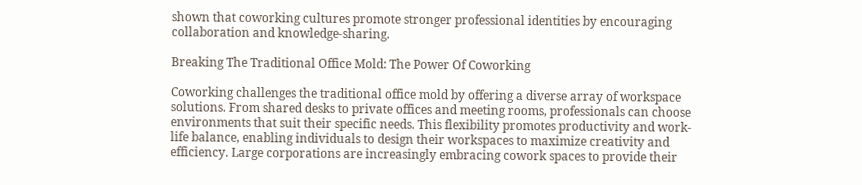shown that coworking cultures promote stronger professional identities by encouraging collaboration and knowledge-sharing.

Breaking The Traditional Office Mold: The Power Of Coworking

Coworking challenges the traditional office mold by offering a diverse array of workspace solutions. From shared desks to private offices and meeting rooms, professionals can choose environments that suit their specific needs. This flexibility promotes productivity and work-life balance, enabling individuals to design their workspaces to maximize creativity and efficiency. Large corporations are increasingly embracing cowork spaces to provide their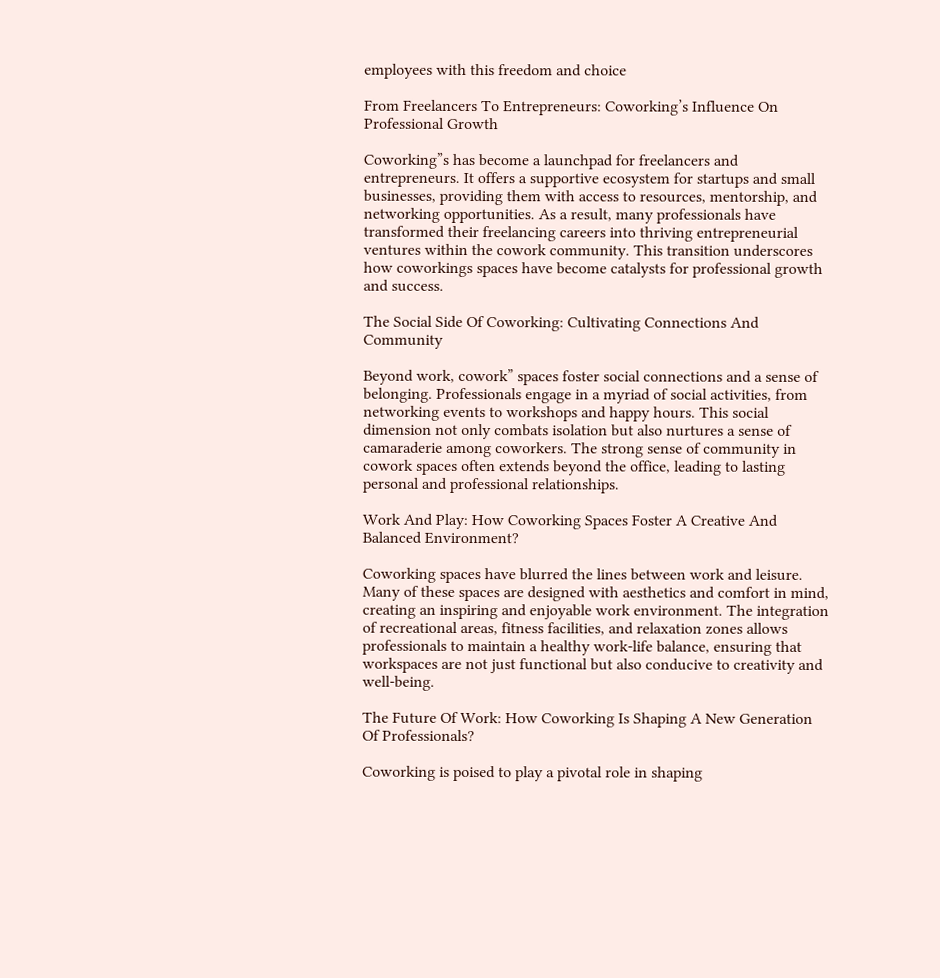employees with this freedom and choice

From Freelancers To Entrepreneurs: Coworking’s Influence On Professional Growth

Coworking”s has become a launchpad for freelancers and entrepreneurs. It offers a supportive ecosystem for startups and small businesses, providing them with access to resources, mentorship, and networking opportunities. As a result, many professionals have transformed their freelancing careers into thriving entrepreneurial ventures within the cowork community. This transition underscores how coworkings spaces have become catalysts for professional growth and success.

The Social Side Of Coworking: Cultivating Connections And Community

Beyond work, cowork” spaces foster social connections and a sense of belonging. Professionals engage in a myriad of social activities, from networking events to workshops and happy hours. This social dimension not only combats isolation but also nurtures a sense of camaraderie among coworkers. The strong sense of community in cowork spaces often extends beyond the office, leading to lasting personal and professional relationships.

Work And Play: How Coworking Spaces Foster A Creative And Balanced Environment?

Coworking spaces have blurred the lines between work and leisure. Many of these spaces are designed with aesthetics and comfort in mind, creating an inspiring and enjoyable work environment. The integration of recreational areas, fitness facilities, and relaxation zones allows professionals to maintain a healthy work-life balance, ensuring that workspaces are not just functional but also conducive to creativity and well-being.

The Future Of Work: How Coworking Is Shaping A New Generation Of Professionals?

Coworking is poised to play a pivotal role in shaping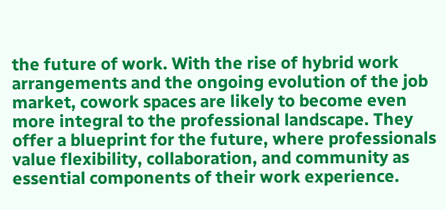the future of work. With the rise of hybrid work arrangements and the ongoing evolution of the job market, cowork spaces are likely to become even more integral to the professional landscape. They offer a blueprint for the future, where professionals value flexibility, collaboration, and community as essential components of their work experience.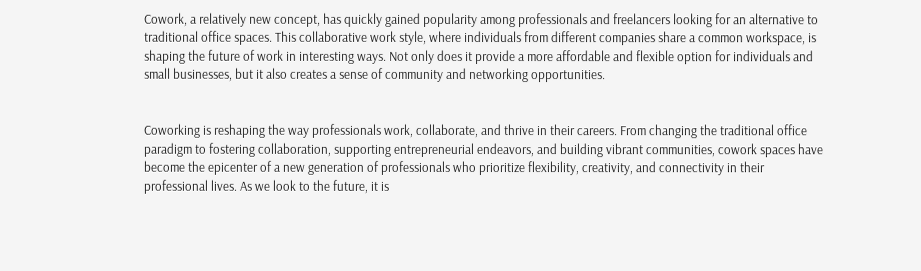Cowork, a relatively new concept, has quickly gained popularity among professionals and freelancers looking for an alternative to traditional office spaces. This collaborative work style, where individuals from different companies share a common workspace, is shaping the future of work in interesting ways. Not only does it provide a more affordable and flexible option for individuals and small businesses, but it also creates a sense of community and networking opportunities.


Coworking is reshaping the way professionals work, collaborate, and thrive in their careers. From changing the traditional office paradigm to fostering collaboration, supporting entrepreneurial endeavors, and building vibrant communities, cowork spaces have become the epicenter of a new generation of professionals who prioritize flexibility, creativity, and connectivity in their professional lives. As we look to the future, it is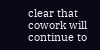clear that cowork will continue to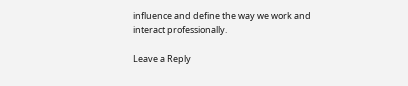influence and define the way we work and interact professionally.

Leave a Reply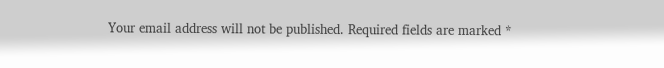Your email address will not be published. Required fields are marked *